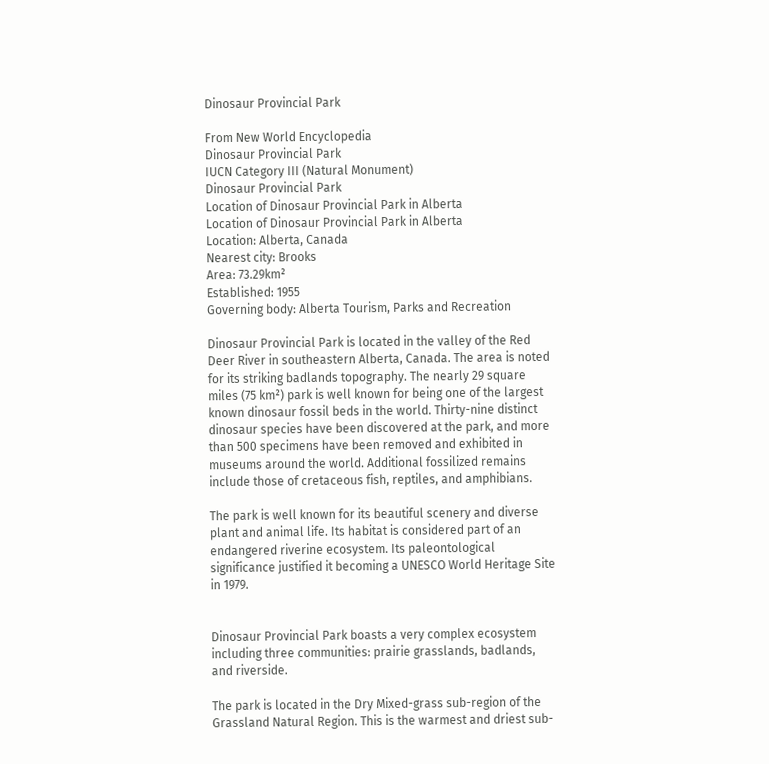Dinosaur Provincial Park

From New World Encyclopedia
Dinosaur Provincial Park
IUCN Category III (Natural Monument)
Dinosaur Provincial Park
Location of Dinosaur Provincial Park in Alberta
Location of Dinosaur Provincial Park in Alberta
Location: Alberta, Canada
Nearest city: Brooks
Area: 73.29km²
Established: 1955
Governing body: Alberta Tourism, Parks and Recreation

Dinosaur Provincial Park is located in the valley of the Red Deer River in southeastern Alberta, Canada. The area is noted for its striking badlands topography. The nearly 29 square miles (75 km²) park is well known for being one of the largest known dinosaur fossil beds in the world. Thirty-nine distinct dinosaur species have been discovered at the park, and more than 500 specimens have been removed and exhibited in museums around the world. Additional fossilized remains include those of cretaceous fish, reptiles, and amphibians.

The park is well known for its beautiful scenery and diverse plant and animal life. Its habitat is considered part of an endangered riverine ecosystem. Its paleontological significance justified it becoming a UNESCO World Heritage Site in 1979.


Dinosaur Provincial Park boasts a very complex ecosystem including three communities: prairie grasslands, badlands, and riverside.

The park is located in the Dry Mixed-grass sub-region of the Grassland Natural Region. This is the warmest and driest sub-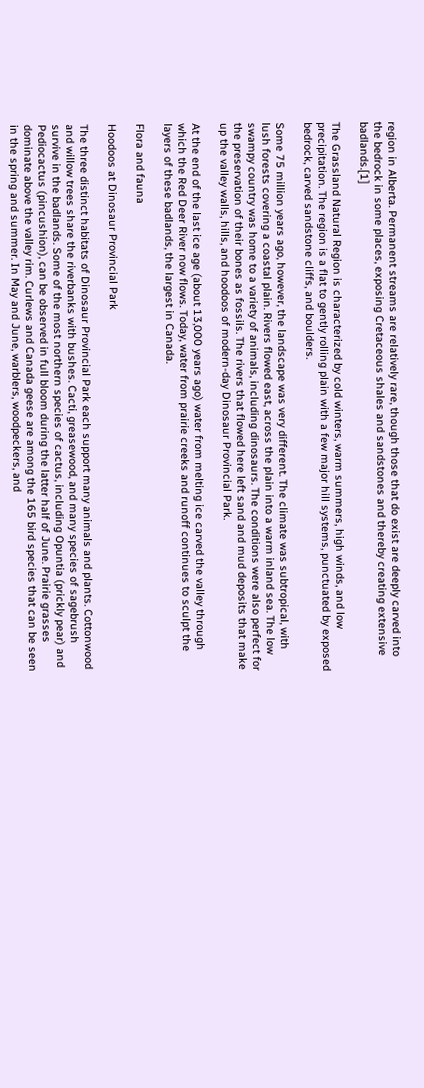region in Alberta. Permanent streams are relatively rare, though those that do exist are deeply carved into the bedrock in some places, exposing Cretaceous shales and sandstones and thereby creating extensive badlands.[1]

The Grassland Natural Region is characterized by cold winters, warm summers, high winds, and low precipitation. The region is a flat to gently rolling plain with a few major hill systems, punctuated by exposed bedrock, carved sandstone cliffs, and boulders.

Some 75 million years ago, however, the landscape was very different. The climate was subtropical, with lush forests covering a coastal plain. Rivers flowed east, across the plain into a warm inland sea. The low swampy country was home to a variety of animals, including dinosaurs. The conditions were also perfect for the preservation of their bones as fossils. The rivers that flowed here left sand and mud deposits that make up the valley walls, hills, and hoodoos of modern-day Dinosaur Provincial Park.

At the end of the last ice age (about 13,000 years ago) water from melting ice carved the valley through which the Red Deer River now flows. Today, water from prairie creeks and runoff continues to sculpt the layers of these badlands, the largest in Canada.

Flora and fauna

Hoodoos at Dinosaur Provincial Park

The three distinct habitats of Dinosaur Provincial Park each support many animals and plants. Cottonwood and willow trees share the riverbanks with bushes. Cacti, greasewood, and many species of sagebrush survive in the badlands. Some of the most northern species of cactus, including Opuntia (prickly pear) and Pediocactus (pincushion), can be observed in full bloom during the latter half of June. Prairie grasses dominate above the valley rim. Curlews and Canada geese are among the 165 bird species that can be seen in the spring and summer. In May and June, warblers, woodpeckers, and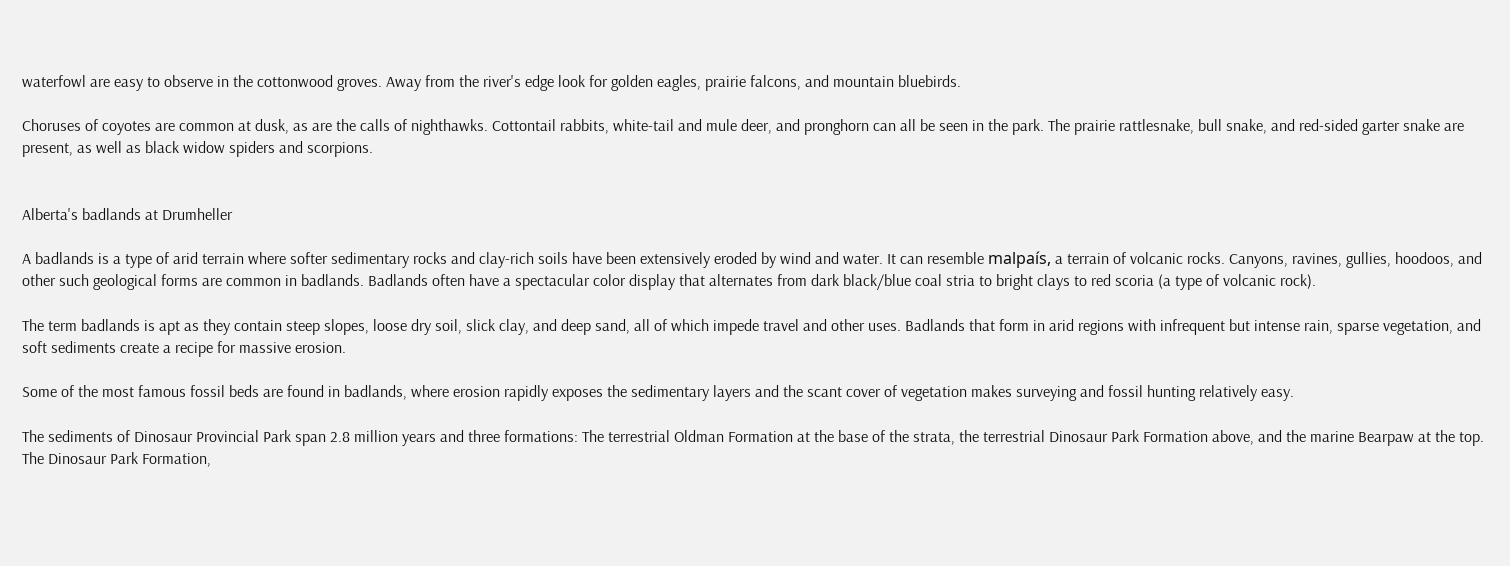waterfowl are easy to observe in the cottonwood groves. Away from the river's edge look for golden eagles, prairie falcons, and mountain bluebirds.

Choruses of coyotes are common at dusk, as are the calls of nighthawks. Cottontail rabbits, white-tail and mule deer, and pronghorn can all be seen in the park. The prairie rattlesnake, bull snake, and red-sided garter snake are present, as well as black widow spiders and scorpions.


Alberta's badlands at Drumheller

A badlands is a type of arid terrain where softer sedimentary rocks and clay-rich soils have been extensively eroded by wind and water. It can resemble malpaís, a terrain of volcanic rocks. Canyons, ravines, gullies, hoodoos, and other such geological forms are common in badlands. Badlands often have a spectacular color display that alternates from dark black/blue coal stria to bright clays to red scoria (a type of volcanic rock).

The term badlands is apt as they contain steep slopes, loose dry soil, slick clay, and deep sand, all of which impede travel and other uses. Badlands that form in arid regions with infrequent but intense rain, sparse vegetation, and soft sediments create a recipe for massive erosion.

Some of the most famous fossil beds are found in badlands, where erosion rapidly exposes the sedimentary layers and the scant cover of vegetation makes surveying and fossil hunting relatively easy.

The sediments of Dinosaur Provincial Park span 2.8 million years and three formations: The terrestrial Oldman Formation at the base of the strata, the terrestrial Dinosaur Park Formation above, and the marine Bearpaw at the top. The Dinosaur Park Formation,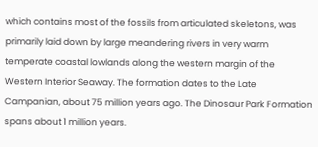which contains most of the fossils from articulated skeletons, was primarily laid down by large meandering rivers in very warm temperate coastal lowlands along the western margin of the Western Interior Seaway. The formation dates to the Late Campanian, about 75 million years ago. The Dinosaur Park Formation spans about 1 million years.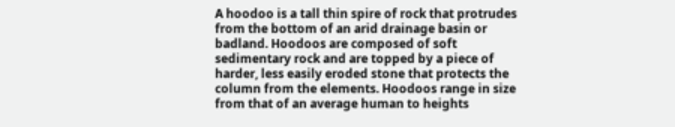A hoodoo is a tall thin spire of rock that protrudes from the bottom of an arid drainage basin or badland. Hoodoos are composed of soft sedimentary rock and are topped by a piece of harder, less easily eroded stone that protects the column from the elements. Hoodoos range in size from that of an average human to heights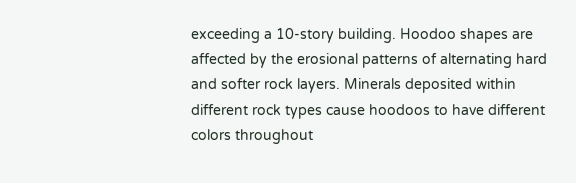exceeding a 10-story building. Hoodoo shapes are affected by the erosional patterns of alternating hard and softer rock layers. Minerals deposited within different rock types cause hoodoos to have different colors throughout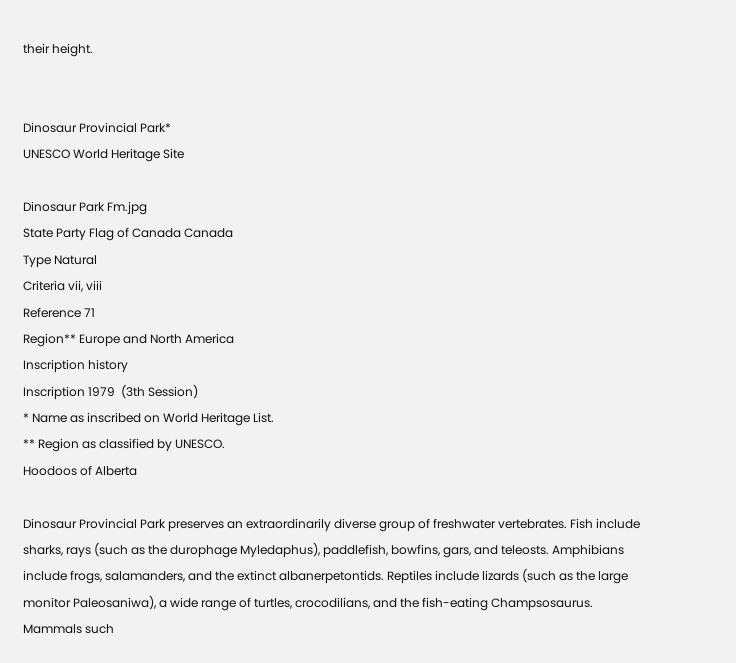their height.


Dinosaur Provincial Park*
UNESCO World Heritage Site

Dinosaur Park Fm.jpg
State Party Flag of Canada Canada
Type Natural
Criteria vii, viii
Reference 71
Region** Europe and North America
Inscription history
Inscription 1979  (3th Session)
* Name as inscribed on World Heritage List.
** Region as classified by UNESCO.
Hoodoos of Alberta

Dinosaur Provincial Park preserves an extraordinarily diverse group of freshwater vertebrates. Fish include sharks, rays (such as the durophage Myledaphus), paddlefish, bowfins, gars, and teleosts. Amphibians include frogs, salamanders, and the extinct albanerpetontids. Reptiles include lizards (such as the large monitor Paleosaniwa), a wide range of turtles, crocodilians, and the fish-eating Champsosaurus. Mammals such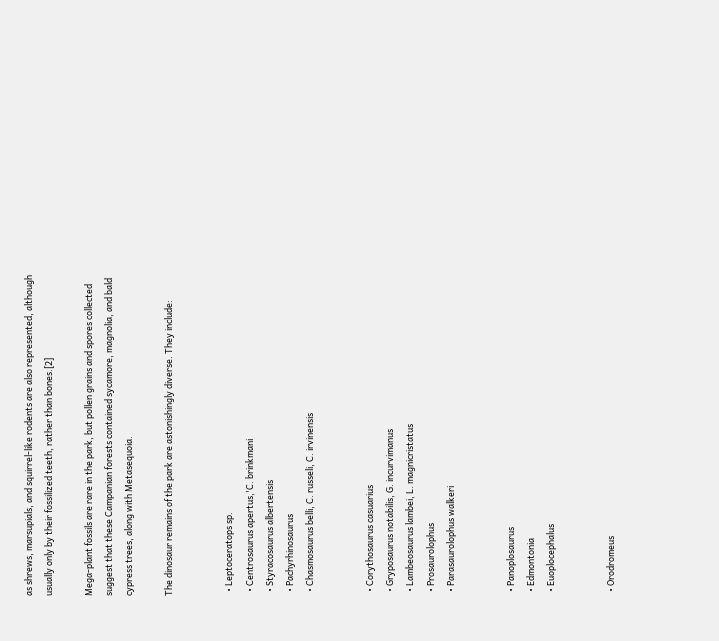as shrews, marsupials, and squirrel-like rodents are also represented, although usually only by their fossilized teeth, rather than bones.[2]

Mega-plant fossils are rare in the park, but pollen grains and spores collected suggest that these Campanian forests contained sycamore, magnolia, and bald cypress trees, along with Metasequoia.

The dinosaur remains of the park are astonishingly diverse. They include:


  • Leptoceratops sp.
  • Centrosaurus apertus,'C. brinkmani
  • Styracosaurus albertensis
  • Pachyrhinosaurus
  • Chasmosaurus belli, C. russeli, C. irvinensis


  • Corythosaurus casuarius
  • Gryposaurus notabilis, G. incurvimanus
  • Lambeosaurus lambei, L. magnicristatus
  • Prosaurolophus
  • Parasaurolophus walkeri


  • Panoplosaurus
  • Edmontonia
  • Euoplocephalus


  • Orodromeus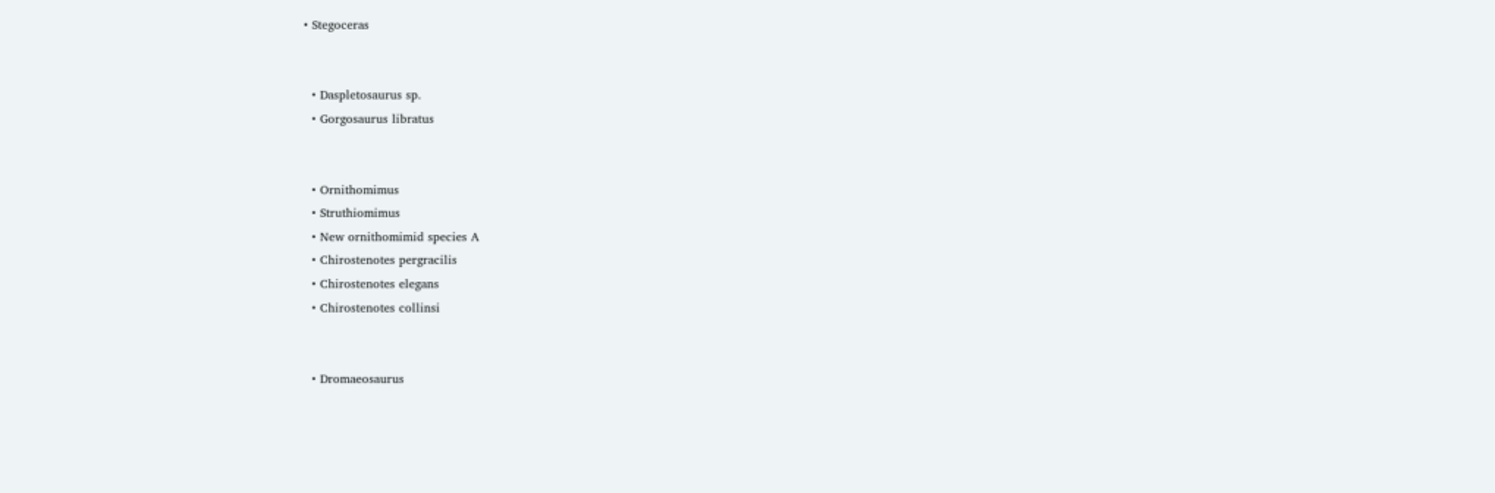• Stegoceras


  • Daspletosaurus sp.
  • Gorgosaurus libratus


  • Ornithomimus
  • Struthiomimus
  • New ornithomimid species A
  • Chirostenotes pergracilis
  • Chirostenotes elegans
  • Chirostenotes collinsi


  • Dromaeosaurus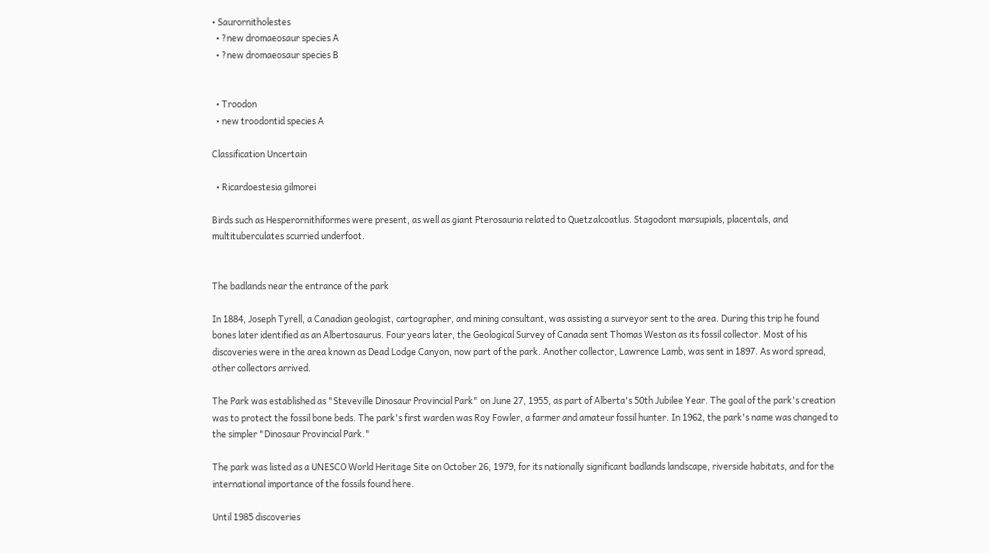• Saurornitholestes
  • ?new dromaeosaur species A
  • ?new dromaeosaur species B


  • Troodon
  • new troodontid species A

Classification Uncertain

  • Ricardoestesia gilmorei

Birds such as Hesperornithiformes were present, as well as giant Pterosauria related to Quetzalcoatlus. Stagodont marsupials, placentals, and multituberculates scurried underfoot.


The badlands near the entrance of the park

In 1884, Joseph Tyrell, a Canadian geologist, cartographer, and mining consultant, was assisting a surveyor sent to the area. During this trip he found bones later identified as an Albertosaurus. Four years later, the Geological Survey of Canada sent Thomas Weston as its fossil collector. Most of his discoveries were in the area known as Dead Lodge Canyon, now part of the park. Another collector, Lawrence Lamb, was sent in 1897. As word spread, other collectors arrived.

The Park was established as "Steveville Dinosaur Provincial Park" on June 27, 1955, as part of Alberta's 50th Jubilee Year. The goal of the park's creation was to protect the fossil bone beds. The park's first warden was Roy Fowler, a farmer and amateur fossil hunter. In 1962, the park's name was changed to the simpler "Dinosaur Provincial Park."

The park was listed as a UNESCO World Heritage Site on October 26, 1979, for its nationally significant badlands landscape, riverside habitats, and for the international importance of the fossils found here.

Until 1985 discoveries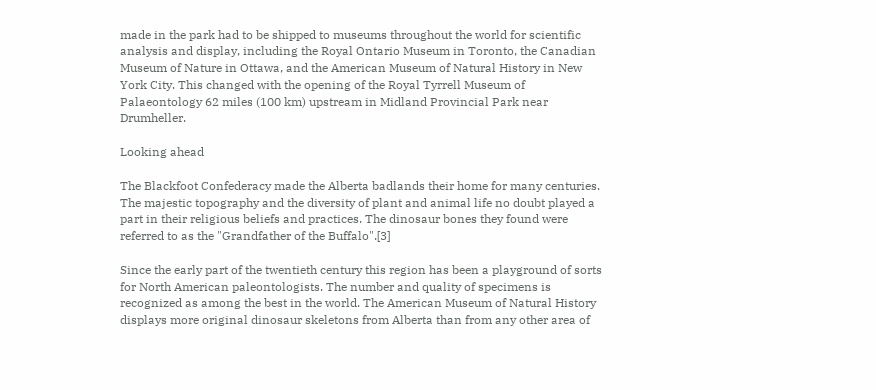made in the park had to be shipped to museums throughout the world for scientific analysis and display, including the Royal Ontario Museum in Toronto, the Canadian Museum of Nature in Ottawa, and the American Museum of Natural History in New York City. This changed with the opening of the Royal Tyrrell Museum of Palaeontology 62 miles (100 km) upstream in Midland Provincial Park near Drumheller.

Looking ahead

The Blackfoot Confederacy made the Alberta badlands their home for many centuries. The majestic topography and the diversity of plant and animal life no doubt played a part in their religious beliefs and practices. The dinosaur bones they found were referred to as the "Grandfather of the Buffalo".[3]

Since the early part of the twentieth century this region has been a playground of sorts for North American paleontologists. The number and quality of specimens is recognized as among the best in the world. The American Museum of Natural History displays more original dinosaur skeletons from Alberta than from any other area of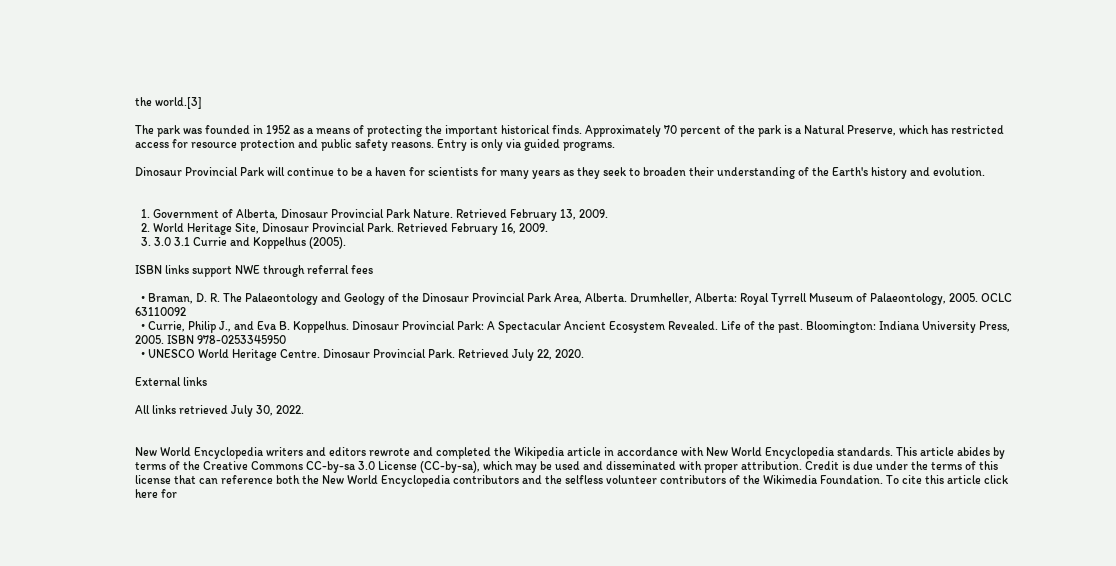the world.[3]

The park was founded in 1952 as a means of protecting the important historical finds. Approximately 70 percent of the park is a Natural Preserve, which has restricted access for resource protection and public safety reasons. Entry is only via guided programs.

Dinosaur Provincial Park will continue to be a haven for scientists for many years as they seek to broaden their understanding of the Earth's history and evolution.


  1. Government of Alberta, Dinosaur Provincial Park Nature. Retrieved February 13, 2009.
  2. World Heritage Site, Dinosaur Provincial Park. Retrieved February 16, 2009.
  3. 3.0 3.1 Currie and Koppelhus (2005).

ISBN links support NWE through referral fees

  • Braman, D. R. The Palaeontology and Geology of the Dinosaur Provincial Park Area, Alberta. Drumheller, Alberta: Royal Tyrrell Museum of Palaeontology, 2005. OCLC 63110092
  • Currie, Philip J., and Eva B. Koppelhus. Dinosaur Provincial Park: A Spectacular Ancient Ecosystem Revealed. Life of the past. Bloomington: Indiana University Press, 2005. ISBN 978-0253345950
  • UNESCO World Heritage Centre. Dinosaur Provincial Park. Retrieved July 22, 2020.

External links

All links retrieved July 30, 2022.


New World Encyclopedia writers and editors rewrote and completed the Wikipedia article in accordance with New World Encyclopedia standards. This article abides by terms of the Creative Commons CC-by-sa 3.0 License (CC-by-sa), which may be used and disseminated with proper attribution. Credit is due under the terms of this license that can reference both the New World Encyclopedia contributors and the selfless volunteer contributors of the Wikimedia Foundation. To cite this article click here for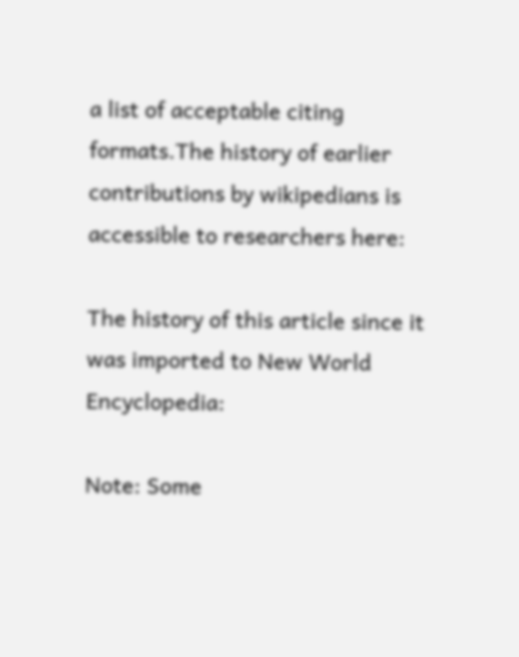a list of acceptable citing formats.The history of earlier contributions by wikipedians is accessible to researchers here:

The history of this article since it was imported to New World Encyclopedia:

Note: Some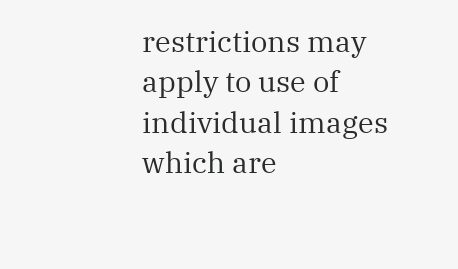restrictions may apply to use of individual images which are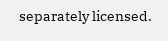separately licensed.